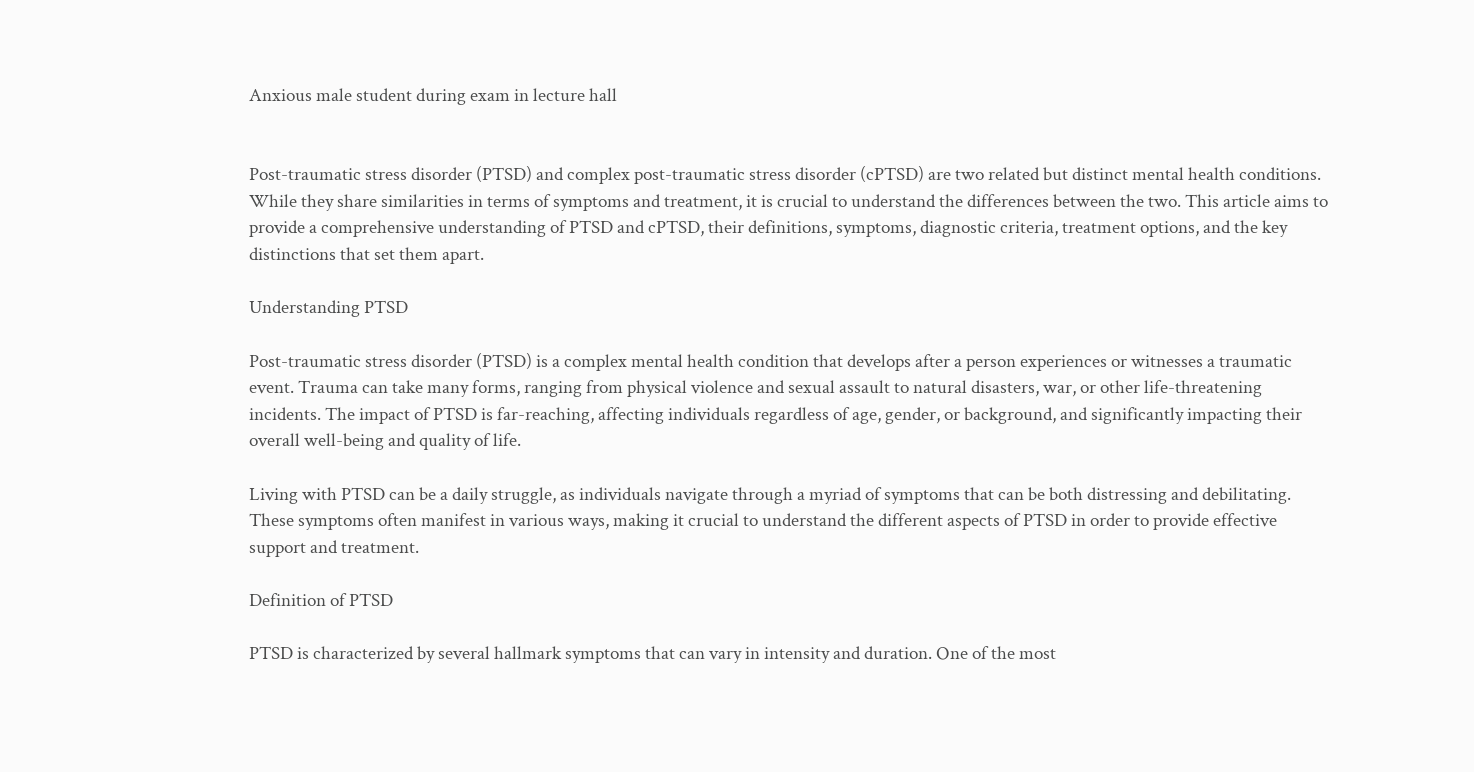Anxious male student during exam in lecture hall


Post-traumatic stress disorder (PTSD) and complex post-traumatic stress disorder (cPTSD) are two related but distinct mental health conditions. While they share similarities in terms of symptoms and treatment, it is crucial to understand the differences between the two. This article aims to provide a comprehensive understanding of PTSD and cPTSD, their definitions, symptoms, diagnostic criteria, treatment options, and the key distinctions that set them apart.

Understanding PTSD

Post-traumatic stress disorder (PTSD) is a complex mental health condition that develops after a person experiences or witnesses a traumatic event. Trauma can take many forms, ranging from physical violence and sexual assault to natural disasters, war, or other life-threatening incidents. The impact of PTSD is far-reaching, affecting individuals regardless of age, gender, or background, and significantly impacting their overall well-being and quality of life.

Living with PTSD can be a daily struggle, as individuals navigate through a myriad of symptoms that can be both distressing and debilitating. These symptoms often manifest in various ways, making it crucial to understand the different aspects of PTSD in order to provide effective support and treatment.

Definition of PTSD

PTSD is characterized by several hallmark symptoms that can vary in intensity and duration. One of the most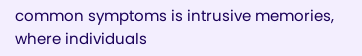common symptoms is intrusive memories, where individuals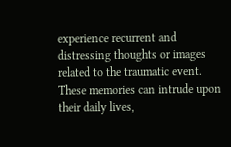experience recurrent and distressing thoughts or images related to the traumatic event. These memories can intrude upon their daily lives,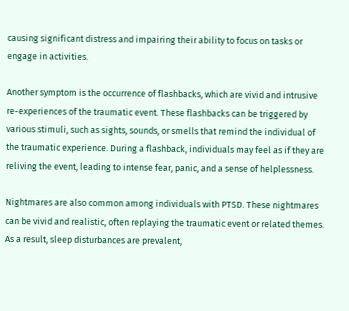causing significant distress and impairing their ability to focus on tasks or engage in activities.

Another symptom is the occurrence of flashbacks, which are vivid and intrusive re-experiences of the traumatic event. These flashbacks can be triggered by various stimuli, such as sights, sounds, or smells that remind the individual of the traumatic experience. During a flashback, individuals may feel as if they are reliving the event, leading to intense fear, panic, and a sense of helplessness.

Nightmares are also common among individuals with PTSD. These nightmares can be vivid and realistic, often replaying the traumatic event or related themes. As a result, sleep disturbances are prevalent,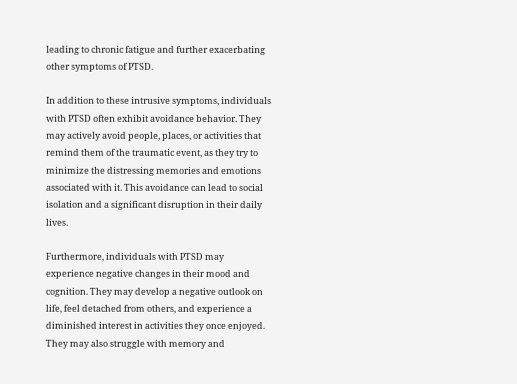leading to chronic fatigue and further exacerbating other symptoms of PTSD.

In addition to these intrusive symptoms, individuals with PTSD often exhibit avoidance behavior. They may actively avoid people, places, or activities that remind them of the traumatic event, as they try to minimize the distressing memories and emotions associated with it. This avoidance can lead to social isolation and a significant disruption in their daily lives.

Furthermore, individuals with PTSD may experience negative changes in their mood and cognition. They may develop a negative outlook on life, feel detached from others, and experience a diminished interest in activities they once enjoyed. They may also struggle with memory and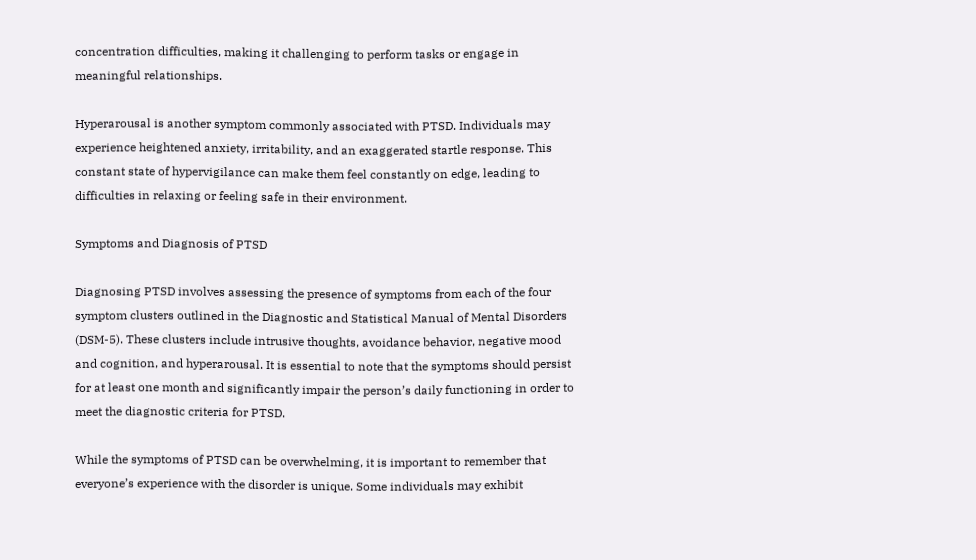concentration difficulties, making it challenging to perform tasks or engage in meaningful relationships.

Hyperarousal is another symptom commonly associated with PTSD. Individuals may experience heightened anxiety, irritability, and an exaggerated startle response. This constant state of hypervigilance can make them feel constantly on edge, leading to difficulties in relaxing or feeling safe in their environment.

Symptoms and Diagnosis of PTSD

Diagnosing PTSD involves assessing the presence of symptoms from each of the four symptom clusters outlined in the Diagnostic and Statistical Manual of Mental Disorders (DSM-5). These clusters include intrusive thoughts, avoidance behavior, negative mood and cognition, and hyperarousal. It is essential to note that the symptoms should persist for at least one month and significantly impair the person’s daily functioning in order to meet the diagnostic criteria for PTSD.

While the symptoms of PTSD can be overwhelming, it is important to remember that everyone’s experience with the disorder is unique. Some individuals may exhibit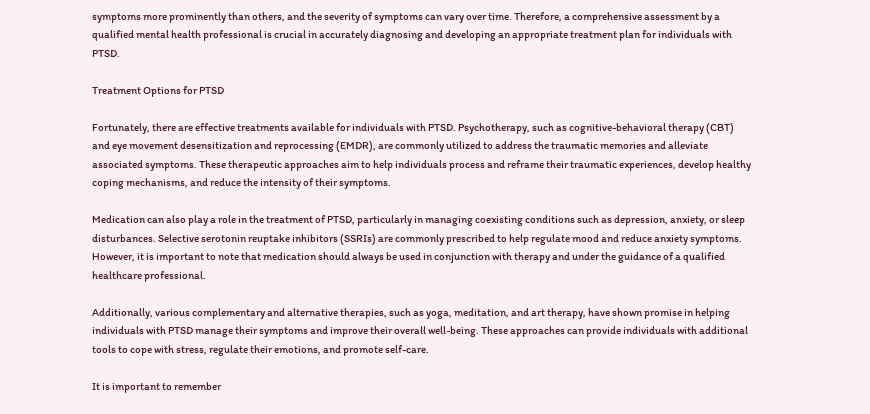symptoms more prominently than others, and the severity of symptoms can vary over time. Therefore, a comprehensive assessment by a qualified mental health professional is crucial in accurately diagnosing and developing an appropriate treatment plan for individuals with PTSD.

Treatment Options for PTSD

Fortunately, there are effective treatments available for individuals with PTSD. Psychotherapy, such as cognitive-behavioral therapy (CBT) and eye movement desensitization and reprocessing (EMDR), are commonly utilized to address the traumatic memories and alleviate associated symptoms. These therapeutic approaches aim to help individuals process and reframe their traumatic experiences, develop healthy coping mechanisms, and reduce the intensity of their symptoms.

Medication can also play a role in the treatment of PTSD, particularly in managing coexisting conditions such as depression, anxiety, or sleep disturbances. Selective serotonin reuptake inhibitors (SSRIs) are commonly prescribed to help regulate mood and reduce anxiety symptoms. However, it is important to note that medication should always be used in conjunction with therapy and under the guidance of a qualified healthcare professional.

Additionally, various complementary and alternative therapies, such as yoga, meditation, and art therapy, have shown promise in helping individuals with PTSD manage their symptoms and improve their overall well-being. These approaches can provide individuals with additional tools to cope with stress, regulate their emotions, and promote self-care.

It is important to remember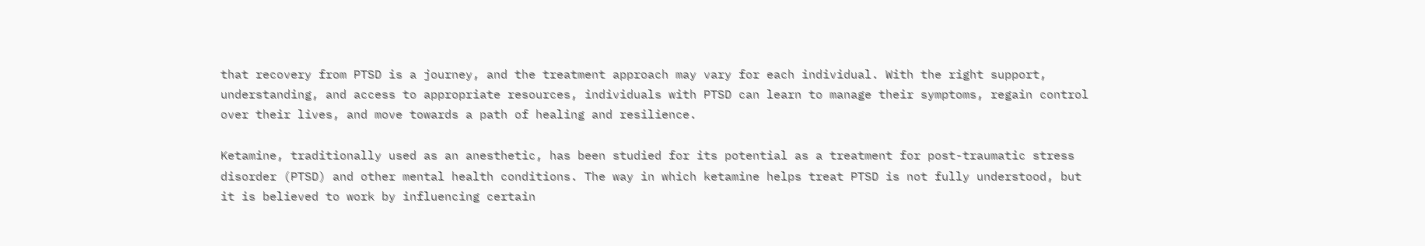that recovery from PTSD is a journey, and the treatment approach may vary for each individual. With the right support, understanding, and access to appropriate resources, individuals with PTSD can learn to manage their symptoms, regain control over their lives, and move towards a path of healing and resilience.

Ketamine, traditionally used as an anesthetic, has been studied for its potential as a treatment for post-traumatic stress disorder (PTSD) and other mental health conditions. The way in which ketamine helps treat PTSD is not fully understood, but it is believed to work by influencing certain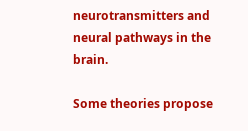neurotransmitters and neural pathways in the brain.

Some theories propose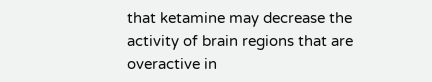that ketamine may decrease the activity of brain regions that are overactive in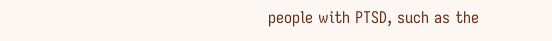people with PTSD, such as the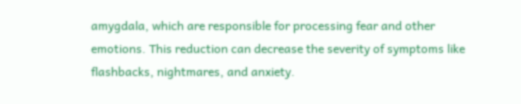amygdala, which are responsible for processing fear and other emotions. This reduction can decrease the severity of symptoms like flashbacks, nightmares, and anxiety.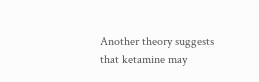Another theory suggests that ketamine may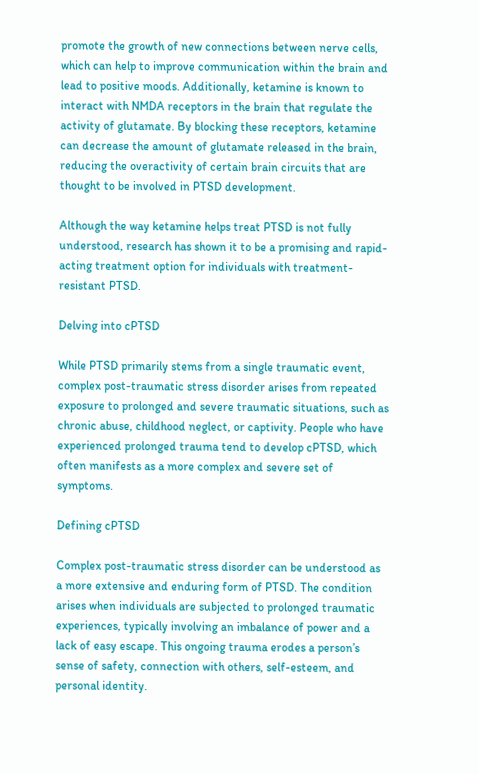promote the growth of new connections between nerve cells, which can help to improve communication within the brain and lead to positive moods. Additionally, ketamine is known to interact with NMDA receptors in the brain that regulate the activity of glutamate. By blocking these receptors, ketamine can decrease the amount of glutamate released in the brain, reducing the overactivity of certain brain circuits that are thought to be involved in PTSD development.

Although the way ketamine helps treat PTSD is not fully understood, research has shown it to be a promising and rapid-acting treatment option for individuals with treatment-resistant PTSD.

Delving into cPTSD

While PTSD primarily stems from a single traumatic event, complex post-traumatic stress disorder arises from repeated exposure to prolonged and severe traumatic situations, such as chronic abuse, childhood neglect, or captivity. People who have experienced prolonged trauma tend to develop cPTSD, which often manifests as a more complex and severe set of symptoms.

Defining cPTSD

Complex post-traumatic stress disorder can be understood as a more extensive and enduring form of PTSD. The condition arises when individuals are subjected to prolonged traumatic experiences, typically involving an imbalance of power and a lack of easy escape. This ongoing trauma erodes a person’s sense of safety, connection with others, self-esteem, and personal identity.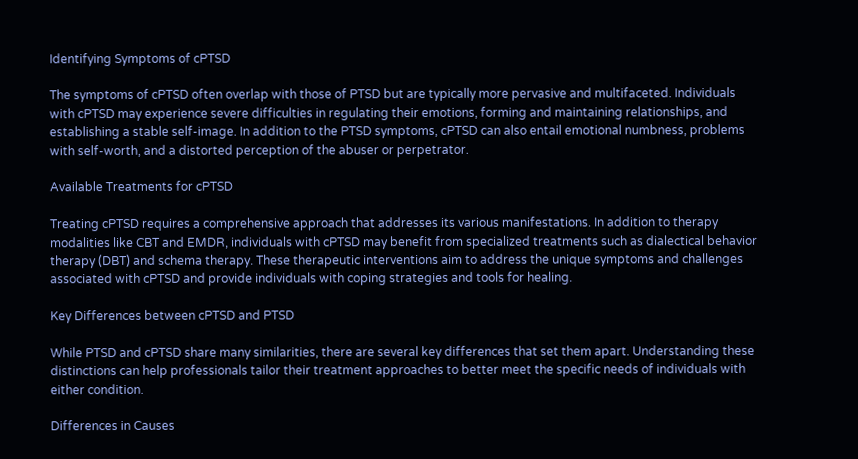Identifying Symptoms of cPTSD

The symptoms of cPTSD often overlap with those of PTSD but are typically more pervasive and multifaceted. Individuals with cPTSD may experience severe difficulties in regulating their emotions, forming and maintaining relationships, and establishing a stable self-image. In addition to the PTSD symptoms, cPTSD can also entail emotional numbness, problems with self-worth, and a distorted perception of the abuser or perpetrator.

Available Treatments for cPTSD

Treating cPTSD requires a comprehensive approach that addresses its various manifestations. In addition to therapy modalities like CBT and EMDR, individuals with cPTSD may benefit from specialized treatments such as dialectical behavior therapy (DBT) and schema therapy. These therapeutic interventions aim to address the unique symptoms and challenges associated with cPTSD and provide individuals with coping strategies and tools for healing.

Key Differences between cPTSD and PTSD

While PTSD and cPTSD share many similarities, there are several key differences that set them apart. Understanding these distinctions can help professionals tailor their treatment approaches to better meet the specific needs of individuals with either condition.

Differences in Causes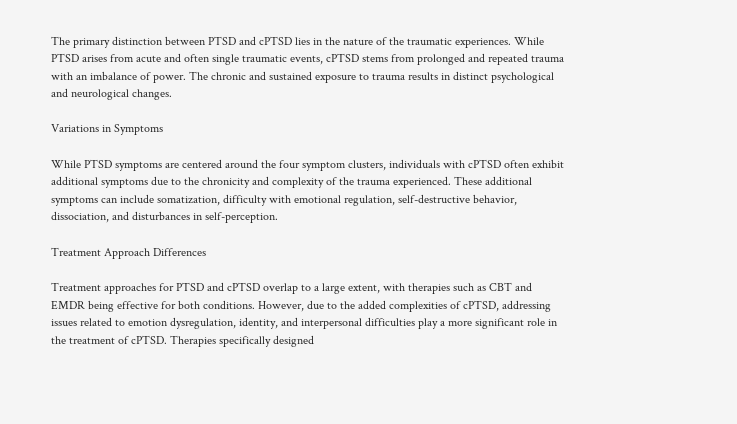The primary distinction between PTSD and cPTSD lies in the nature of the traumatic experiences. While PTSD arises from acute and often single traumatic events, cPTSD stems from prolonged and repeated trauma with an imbalance of power. The chronic and sustained exposure to trauma results in distinct psychological and neurological changes.

Variations in Symptoms

While PTSD symptoms are centered around the four symptom clusters, individuals with cPTSD often exhibit additional symptoms due to the chronicity and complexity of the trauma experienced. These additional symptoms can include somatization, difficulty with emotional regulation, self-destructive behavior, dissociation, and disturbances in self-perception.

Treatment Approach Differences

Treatment approaches for PTSD and cPTSD overlap to a large extent, with therapies such as CBT and EMDR being effective for both conditions. However, due to the added complexities of cPTSD, addressing issues related to emotion dysregulation, identity, and interpersonal difficulties play a more significant role in the treatment of cPTSD. Therapies specifically designed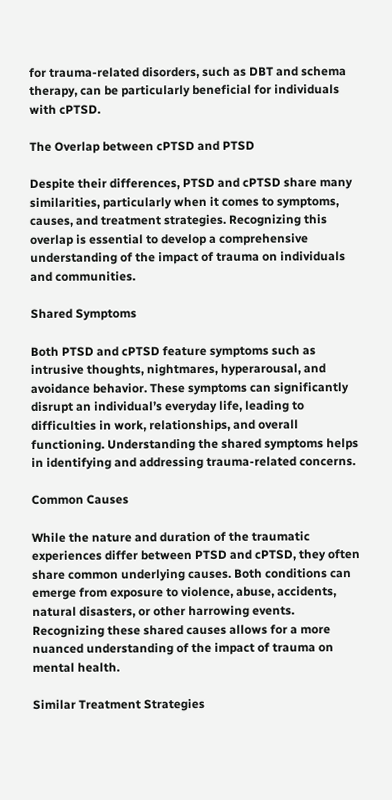for trauma-related disorders, such as DBT and schema therapy, can be particularly beneficial for individuals with cPTSD.

The Overlap between cPTSD and PTSD

Despite their differences, PTSD and cPTSD share many similarities, particularly when it comes to symptoms, causes, and treatment strategies. Recognizing this overlap is essential to develop a comprehensive understanding of the impact of trauma on individuals and communities.

Shared Symptoms

Both PTSD and cPTSD feature symptoms such as intrusive thoughts, nightmares, hyperarousal, and avoidance behavior. These symptoms can significantly disrupt an individual’s everyday life, leading to difficulties in work, relationships, and overall functioning. Understanding the shared symptoms helps in identifying and addressing trauma-related concerns.

Common Causes

While the nature and duration of the traumatic experiences differ between PTSD and cPTSD, they often share common underlying causes. Both conditions can emerge from exposure to violence, abuse, accidents, natural disasters, or other harrowing events. Recognizing these shared causes allows for a more nuanced understanding of the impact of trauma on mental health.

Similar Treatment Strategies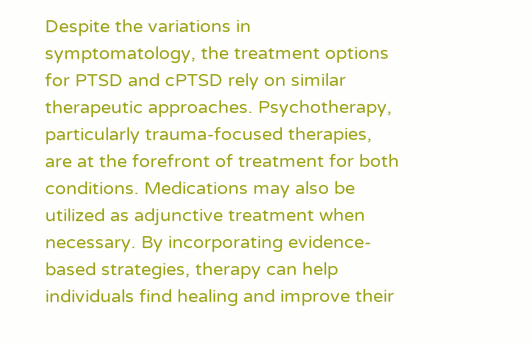Despite the variations in symptomatology, the treatment options for PTSD and cPTSD rely on similar therapeutic approaches. Psychotherapy, particularly trauma-focused therapies, are at the forefront of treatment for both conditions. Medications may also be utilized as adjunctive treatment when necessary. By incorporating evidence-based strategies, therapy can help individuals find healing and improve their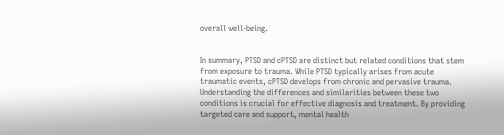overall well-being.


In summary, PTSD and cPTSD are distinct but related conditions that stem from exposure to trauma. While PTSD typically arises from acute traumatic events, cPTSD develops from chronic and pervasive trauma. Understanding the differences and similarities between these two conditions is crucial for effective diagnosis and treatment. By providing targeted care and support, mental health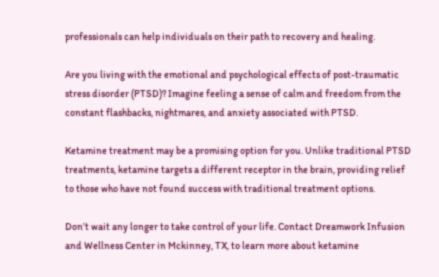professionals can help individuals on their path to recovery and healing.

Are you living with the emotional and psychological effects of post-traumatic stress disorder (PTSD)? Imagine feeling a sense of calm and freedom from the constant flashbacks, nightmares, and anxiety associated with PTSD.

Ketamine treatment may be a promising option for you. Unlike traditional PTSD treatments, ketamine targets a different receptor in the brain, providing relief to those who have not found success with traditional treatment options.

Don’t wait any longer to take control of your life. Contact Dreamwork Infusion and Wellness Center in Mckinney, TX, to learn more about ketamine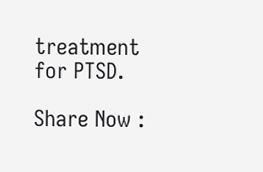treatment for PTSD.

Share Now :